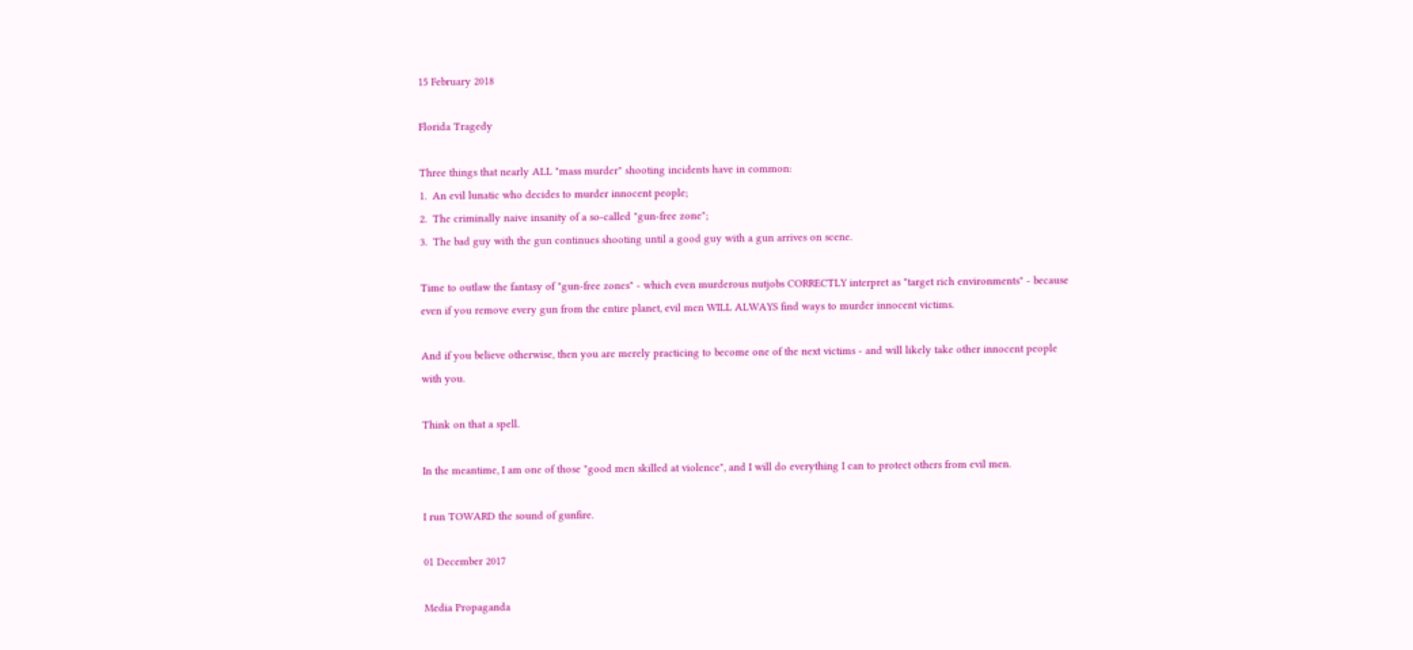15 February 2018

Florida Tragedy

Three things that nearly ALL "mass murder" shooting incidents have in common:
1.  An evil lunatic who decides to murder innocent people;
2.  The criminally naive insanity of a so-called "gun-free zone";
3.  The bad guy with the gun continues shooting until a good guy with a gun arrives on scene.

Time to outlaw the fantasy of "gun-free zones" - which even murderous nutjobs CORRECTLY interpret as "target rich environments" - because even if you remove every gun from the entire planet, evil men WILL ALWAYS find ways to murder innocent victims.

And if you believe otherwise, then you are merely practicing to become one of the next victims - and will likely take other innocent people with you.

Think on that a spell.

In the meantime, I am one of those "good men skilled at violence", and I will do everything I can to protect others from evil men.

I run TOWARD the sound of gunfire.

01 December 2017

Media Propaganda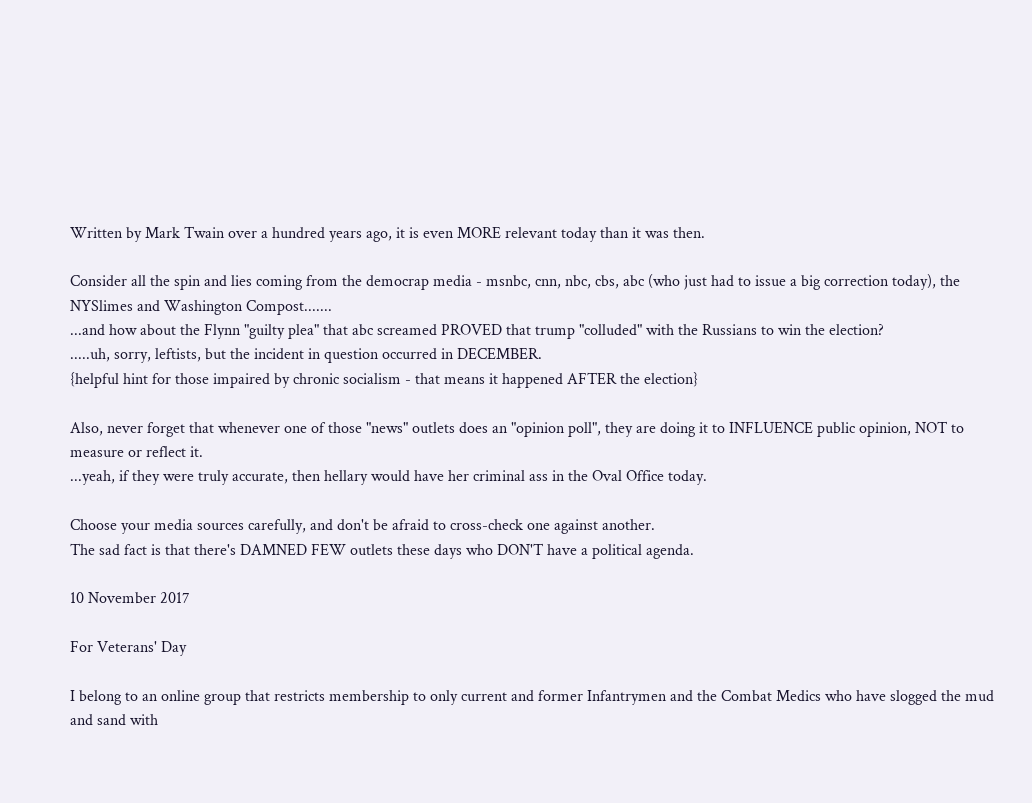Written by Mark Twain over a hundred years ago, it is even MORE relevant today than it was then.

Consider all the spin and lies coming from the democrap media - msnbc, cnn, nbc, cbs, abc (who just had to issue a big correction today), the NYSlimes and Washington Compost.......
...and how about the Flynn "guilty plea" that abc screamed PROVED that trump "colluded" with the Russians to win the election?
.....uh, sorry, leftists, but the incident in question occurred in DECEMBER.
{helpful hint for those impaired by chronic socialism - that means it happened AFTER the election}

Also, never forget that whenever one of those "news" outlets does an "opinion poll", they are doing it to INFLUENCE public opinion, NOT to measure or reflect it.
...yeah, if they were truly accurate, then hellary would have her criminal ass in the Oval Office today.

Choose your media sources carefully, and don't be afraid to cross-check one against another.
The sad fact is that there's DAMNED FEW outlets these days who DON'T have a political agenda.

10 November 2017

For Veterans' Day

I belong to an online group that restricts membership to only current and former Infantrymen and the Combat Medics who have slogged the mud and sand with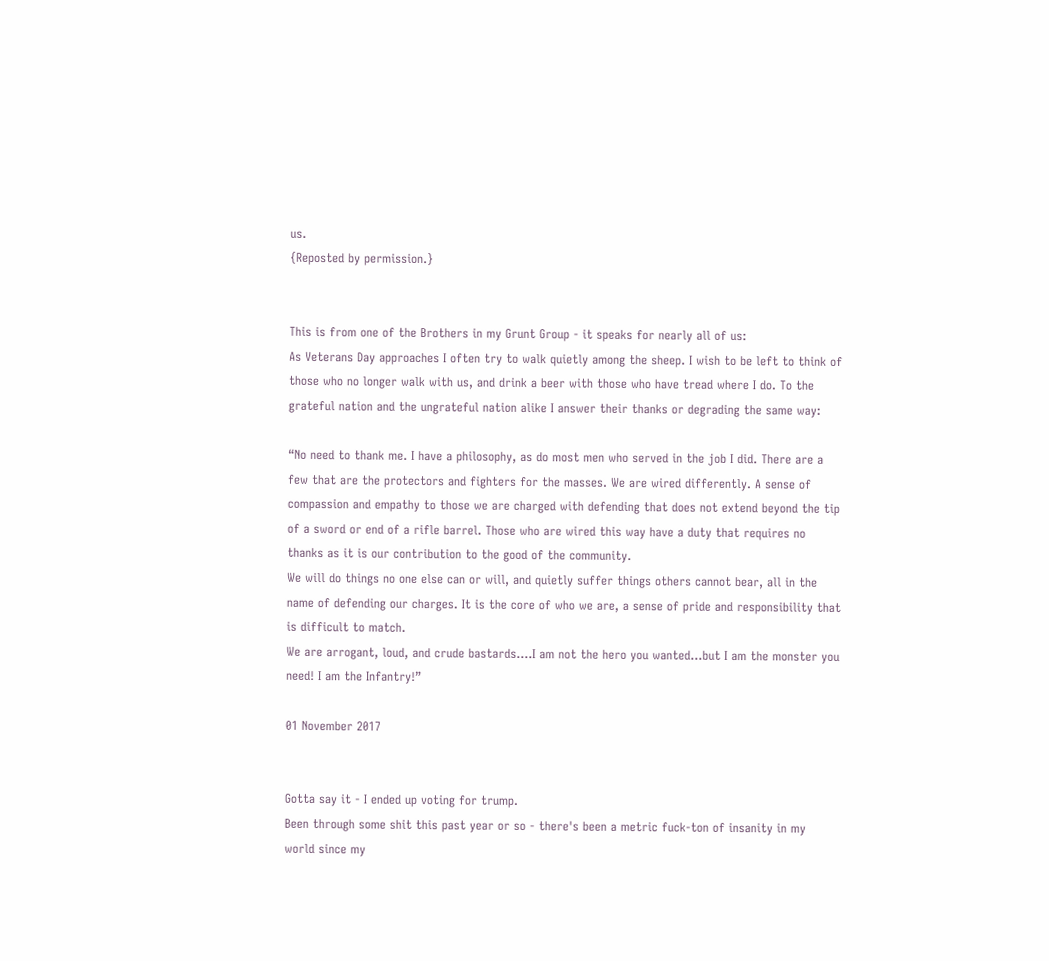us.
{Reposted by permission.}


This is from one of the Brothers in my Grunt Group - it speaks for nearly all of us:
As Veterans Day approaches I often try to walk quietly among the sheep. I wish to be left to think of those who no longer walk with us, and drink a beer with those who have tread where I do. To the grateful nation and the ungrateful nation alike I answer their thanks or degrading the same way:

“No need to thank me. I have a philosophy, as do most men who served in the job I did. There are a few that are the protectors and fighters for the masses. We are wired differently. A sense of compassion and empathy to those we are charged with defending that does not extend beyond the tip of a sword or end of a rifle barrel. Those who are wired this way have a duty that requires no thanks as it is our contribution to the good of the community.
We will do things no one else can or will, and quietly suffer things others cannot bear, all in the name of defending our charges. It is the core of who we are, a sense of pride and responsibility that is difficult to match.
We are arrogant, loud, and crude bastards....I am not the hero you wanted...but I am the monster you need! I am the Infantry!”

01 November 2017


Gotta say it - I ended up voting for trump.
Been through some shit this past year or so - there's been a metric fuck-ton of insanity in my world since my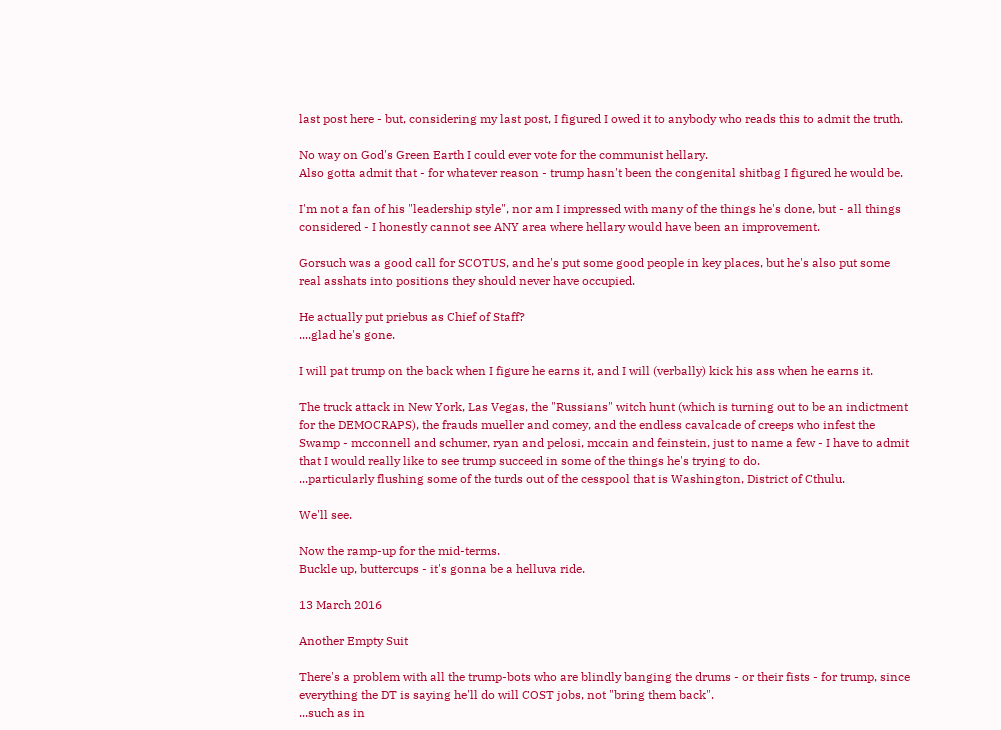last post here - but, considering my last post, I figured I owed it to anybody who reads this to admit the truth.

No way on God's Green Earth I could ever vote for the communist hellary.
Also gotta admit that - for whatever reason - trump hasn't been the congenital shitbag I figured he would be.

I'm not a fan of his "leadership style", nor am I impressed with many of the things he's done, but - all things considered - I honestly cannot see ANY area where hellary would have been an improvement.

Gorsuch was a good call for SCOTUS, and he's put some good people in key places, but he's also put some real asshats into positions they should never have occupied.

He actually put priebus as Chief of Staff?
....glad he's gone.

I will pat trump on the back when I figure he earns it, and I will (verbally) kick his ass when he earns it.

The truck attack in New York, Las Vegas, the "Russians" witch hunt (which is turning out to be an indictment for the DEMOCRAPS), the frauds mueller and comey, and the endless cavalcade of creeps who infest the Swamp - mcconnell and schumer, ryan and pelosi, mccain and feinstein, just to name a few - I have to admit that I would really like to see trump succeed in some of the things he's trying to do.
...particularly flushing some of the turds out of the cesspool that is Washington, District of Cthulu.

We'll see.

Now the ramp-up for the mid-terms.
Buckle up, buttercups - it's gonna be a helluva ride.

13 March 2016

Another Empty Suit

There's a problem with all the trump-bots who are blindly banging the drums - or their fists - for trump, since everything the DT is saying he'll do will COST jobs, not "bring them back".
...such as in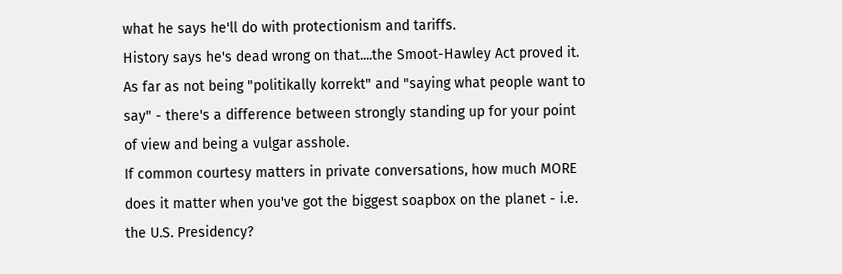what he says he'll do with protectionism and tariffs.
History says he's dead wrong on that....the Smoot-Hawley Act proved it.
As far as not being "politikally korrekt" and "saying what people want to say" - there's a difference between strongly standing up for your point of view and being a vulgar asshole.
If common courtesy matters in private conversations, how much MORE does it matter when you've got the biggest soapbox on the planet - i.e. the U.S. Presidency?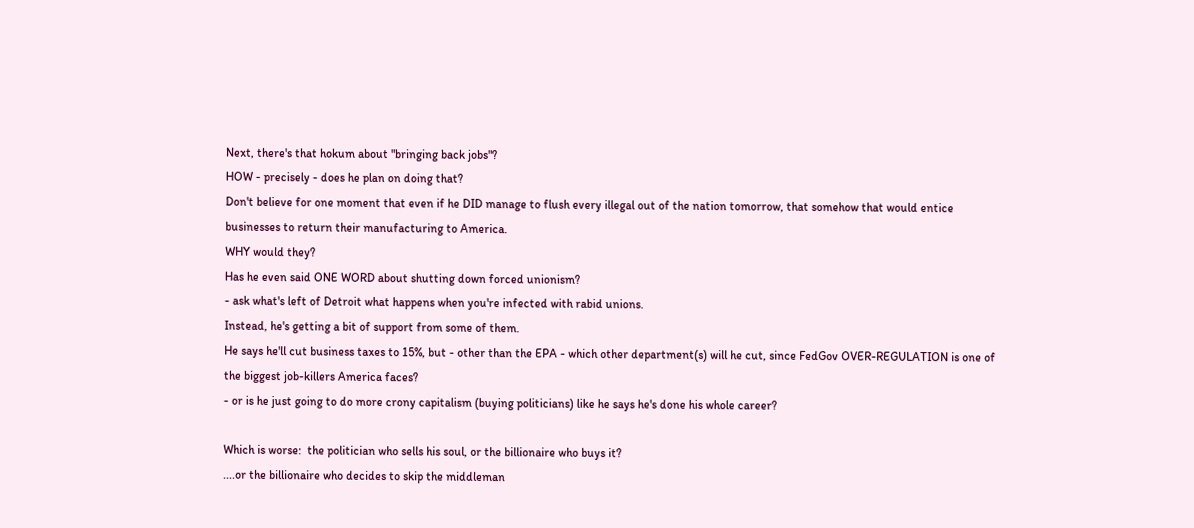Next, there's that hokum about "bringing back jobs"?
HOW - precisely - does he plan on doing that?
Don't believe for one moment that even if he DID manage to flush every illegal out of the nation tomorrow, that somehow that would entice businesses to return their manufacturing to America.
WHY would they?
Has he even said ONE WORD about shutting down forced unionism?
- ask what's left of Detroit what happens when you're infected with rabid unions.
Instead, he's getting a bit of support from some of them.
He says he'll cut business taxes to 15%, but - other than the EPA - which other department(s) will he cut, since FedGov OVER-REGULATION is one of the biggest job-killers America faces?
- or is he just going to do more crony capitalism (buying politicians) like he says he's done his whole career?

Which is worse:  the politician who sells his soul, or the billionaire who buys it?
....or the billionaire who decides to skip the middleman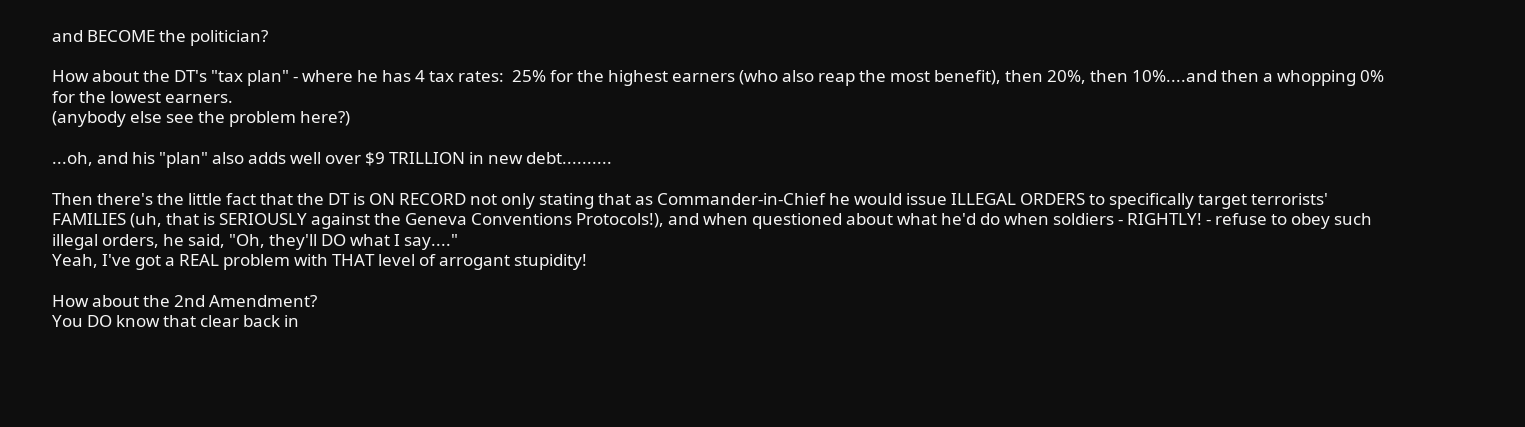and BECOME the politician?

How about the DT's "tax plan" - where he has 4 tax rates:  25% for the highest earners (who also reap the most benefit), then 20%, then 10%....and then a whopping 0% for the lowest earners.
(anybody else see the problem here?)

...oh, and his "plan" also adds well over $9 TRILLION in new debt..........

Then there's the little fact that the DT is ON RECORD not only stating that as Commander-in-Chief he would issue ILLEGAL ORDERS to specifically target terrorists' FAMILIES (uh, that is SERIOUSLY against the Geneva Conventions Protocols!), and when questioned about what he'd do when soldiers - RIGHTLY! - refuse to obey such illegal orders, he said, "Oh, they'll DO what I say...."
Yeah, I've got a REAL problem with THAT level of arrogant stupidity!

How about the 2nd Amendment?
You DO know that clear back in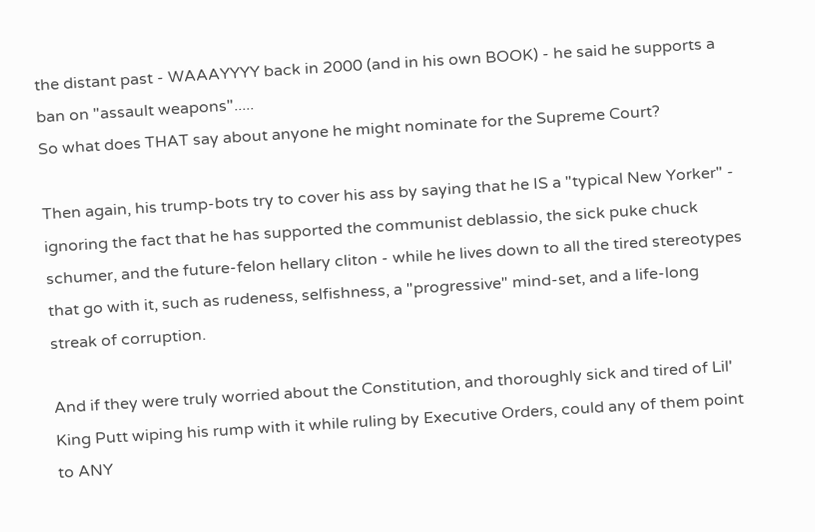the distant past - WAAAYYYY back in 2000 (and in his own BOOK) - he said he supports a ban on "assault weapons".....
So what does THAT say about anyone he might nominate for the Supreme Court?

Then again, his trump-bots try to cover his ass by saying that he IS a "typical New Yorker" - ignoring the fact that he has supported the communist deblassio, the sick puke chuck schumer, and the future-felon hellary cliton - while he lives down to all the tired stereotypes that go with it, such as rudeness, selfishness, a "progressive" mind-set, and a life-long streak of corruption.

And if they were truly worried about the Constitution, and thoroughly sick and tired of Lil' King Putt wiping his rump with it while ruling by Executive Orders, could any of them point to ANY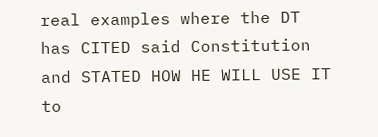real examples where the DT has CITED said Constitution and STATED HOW HE WILL USE IT to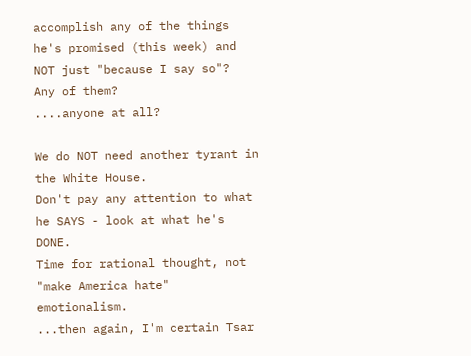accomplish any of the things he's promised (this week) and NOT just "because I say so"?
Any of them?
....anyone at all?

We do NOT need another tyrant in the White House.
Don't pay any attention to what he SAYS - look at what he's DONE.
Time for rational thought, not "make America hate" emotionalism.
...then again, I'm certain Tsar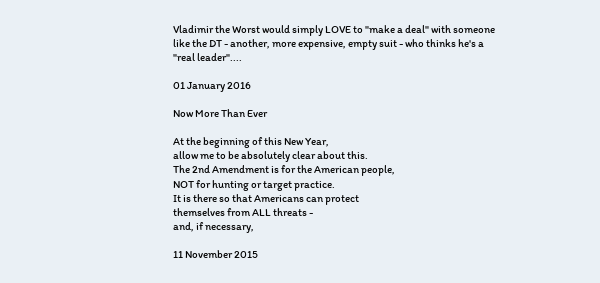Vladimir the Worst would simply LOVE to "make a deal" with someone like the DT - another, more expensive, empty suit - who thinks he's a "real leader"....

01 January 2016

Now More Than Ever

At the beginning of this New Year,
allow me to be absolutely clear about this.
The 2nd Amendment is for the American people,
NOT for hunting or target practice.
It is there so that Americans can protect
themselves from ALL threats -
and, if necessary,

11 November 2015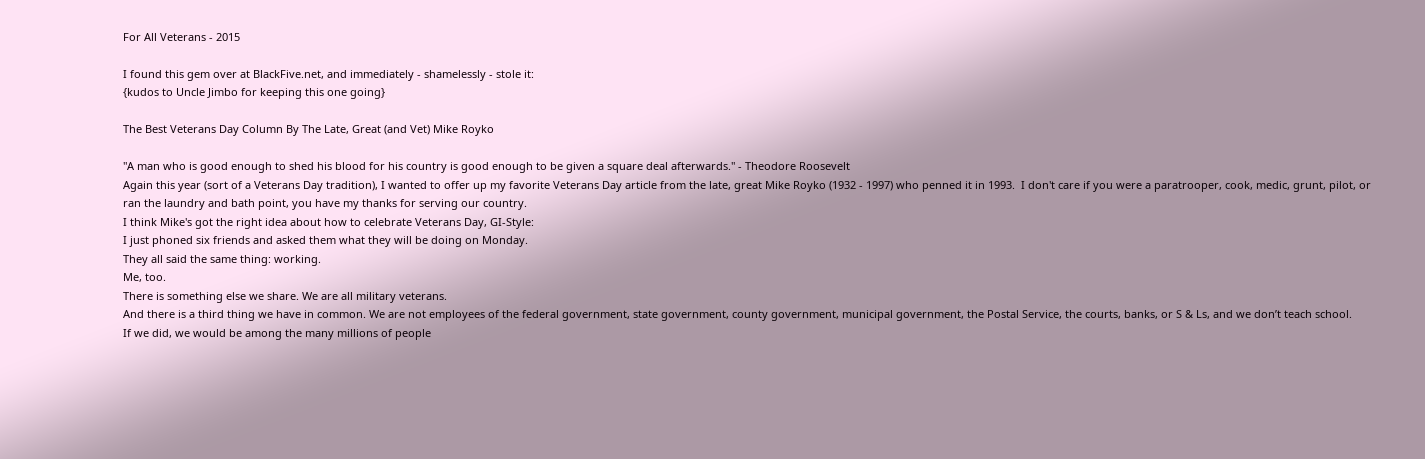For All Veterans - 2015

I found this gem over at BlackFive.net, and immediately - shamelessly - stole it:
{kudos to Uncle Jimbo for keeping this one going}

The Best Veterans Day Column By The Late, Great (and Vet) Mike Royko

"A man who is good enough to shed his blood for his country is good enough to be given a square deal afterwards." - Theodore Roosevelt
Again this year (sort of a Veterans Day tradition), I wanted to offer up my favorite Veterans Day article from the late, great Mike Royko (1932 - 1997) who penned it in 1993.  I don't care if you were a paratrooper, cook, medic, grunt, pilot, or ran the laundry and bath point, you have my thanks for serving our country.
I think Mike's got the right idea about how to celebrate Veterans Day, GI-Style:
I just phoned six friends and asked them what they will be doing on Monday.
They all said the same thing: working.
Me, too.
There is something else we share. We are all military veterans.
And there is a third thing we have in common. We are not employees of the federal government, state government, county government, municipal government, the Postal Service, the courts, banks, or S & Ls, and we don’t teach school.
If we did, we would be among the many millions of people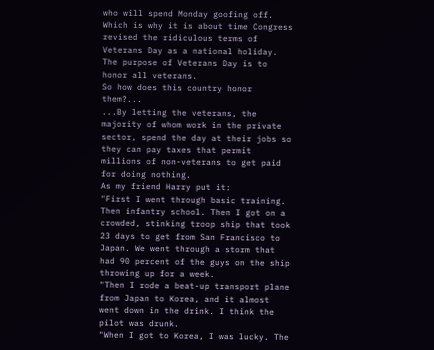who will spend Monday goofing off.
Which is why it is about time Congress revised the ridiculous terms of Veterans Day as a national holiday.
The purpose of Veterans Day is to honor all veterans.
So how does this country honor them?...
...By letting the veterans, the majority of whom work in the private sector, spend the day at their jobs so they can pay taxes that permit millions of non-veterans to get paid for doing nothing.
As my friend Harry put it:
"First I went through basic training. Then infantry school. Then I got on a crowded, stinking troop ship that took 23 days to get from San Francisco to Japan. We went through a storm that had 90 percent of the guys on the ship throwing up for a week.
"Then I rode a beat-up transport plane from Japan to Korea, and it almost went down in the drink. I think the pilot was drunk.
"When I got to Korea, I was lucky. The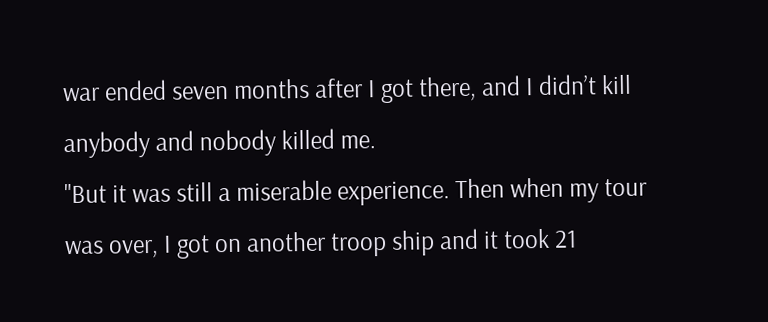war ended seven months after I got there, and I didn’t kill anybody and nobody killed me.
"But it was still a miserable experience. Then when my tour was over, I got on another troop ship and it took 21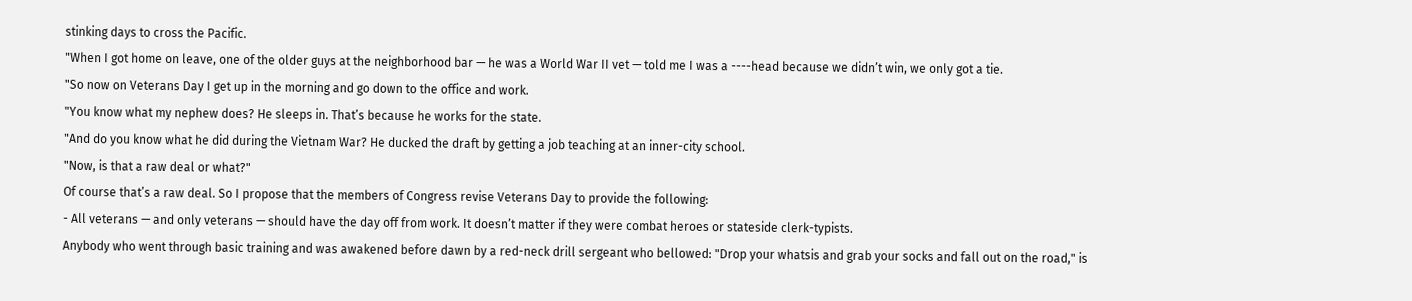stinking days to cross the Pacific.
"When I got home on leave, one of the older guys at the neighborhood bar — he was a World War II vet — told me I was a ----head because we didn’t win, we only got a tie.
"So now on Veterans Day I get up in the morning and go down to the office and work.
"You know what my nephew does? He sleeps in. That’s because he works for the state.
"And do you know what he did during the Vietnam War? He ducked the draft by getting a job teaching at an inner-city school.
"Now, is that a raw deal or what?"
Of course that’s a raw deal. So I propose that the members of Congress revise Veterans Day to provide the following:
- All veterans — and only veterans — should have the day off from work. It doesn’t matter if they were combat heroes or stateside clerk-typists.
Anybody who went through basic training and was awakened before dawn by a red-neck drill sergeant who bellowed: "Drop your whatsis and grab your socks and fall out on the road," is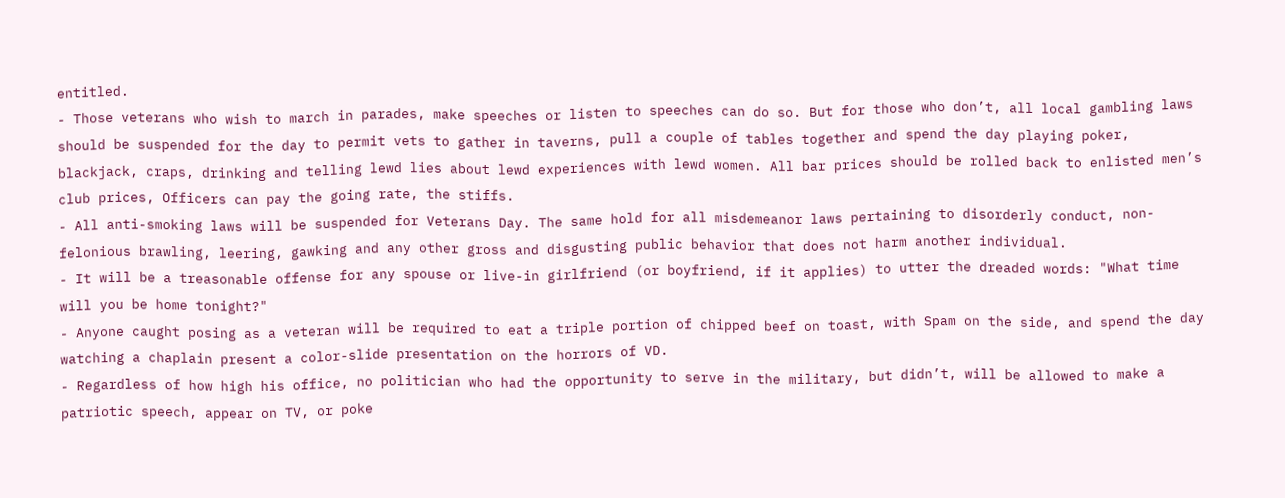entitled.
- Those veterans who wish to march in parades, make speeches or listen to speeches can do so. But for those who don’t, all local gambling laws should be suspended for the day to permit vets to gather in taverns, pull a couple of tables together and spend the day playing poker, blackjack, craps, drinking and telling lewd lies about lewd experiences with lewd women. All bar prices should be rolled back to enlisted men’s club prices, Officers can pay the going rate, the stiffs.
- All anti-smoking laws will be suspended for Veterans Day. The same hold for all misdemeanor laws pertaining to disorderly conduct, non-felonious brawling, leering, gawking and any other gross and disgusting public behavior that does not harm another individual.
- It will be a treasonable offense for any spouse or live-in girlfriend (or boyfriend, if it applies) to utter the dreaded words: "What time will you be home tonight?"
- Anyone caught posing as a veteran will be required to eat a triple portion of chipped beef on toast, with Spam on the side, and spend the day watching a chaplain present a color-slide presentation on the horrors of VD.
- Regardless of how high his office, no politician who had the opportunity to serve in the military, but didn’t, will be allowed to make a patriotic speech, appear on TV, or poke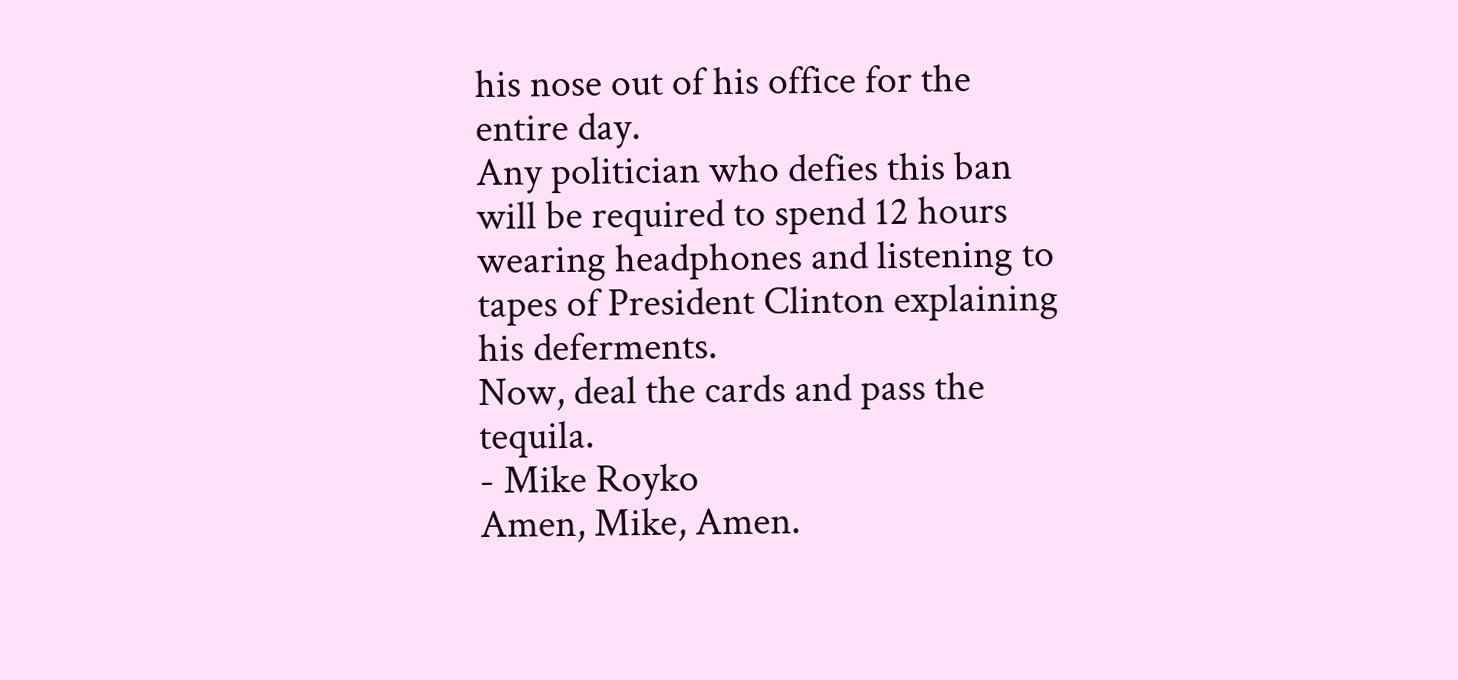his nose out of his office for the entire day.
Any politician who defies this ban will be required to spend 12 hours wearing headphones and listening to tapes of President Clinton explaining his deferments.
Now, deal the cards and pass the tequila.
- Mike Royko
Amen, Mike, Amen.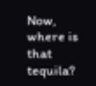Now, where is that tequila?